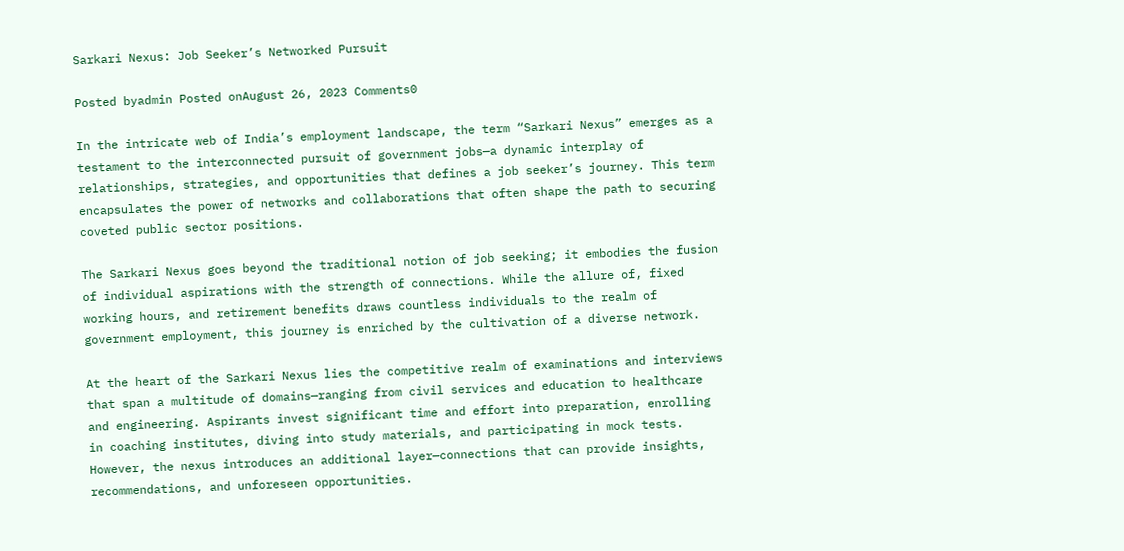Sarkari Nexus: Job Seeker’s Networked Pursuit

Posted byadmin Posted onAugust 26, 2023 Comments0

In the intricate web of India’s employment landscape, the term “Sarkari Nexus” emerges as a testament to the interconnected pursuit of government jobs—a dynamic interplay of relationships, strategies, and opportunities that defines a job seeker’s journey. This term encapsulates the power of networks and collaborations that often shape the path to securing coveted public sector positions.

The Sarkari Nexus goes beyond the traditional notion of job seeking; it embodies the fusion of individual aspirations with the strength of connections. While the allure of, fixed working hours, and retirement benefits draws countless individuals to the realm of government employment, this journey is enriched by the cultivation of a diverse network.

At the heart of the Sarkari Nexus lies the competitive realm of examinations and interviews that span a multitude of domains—ranging from civil services and education to healthcare and engineering. Aspirants invest significant time and effort into preparation, enrolling in coaching institutes, diving into study materials, and participating in mock tests. However, the nexus introduces an additional layer—connections that can provide insights, recommendations, and unforeseen opportunities.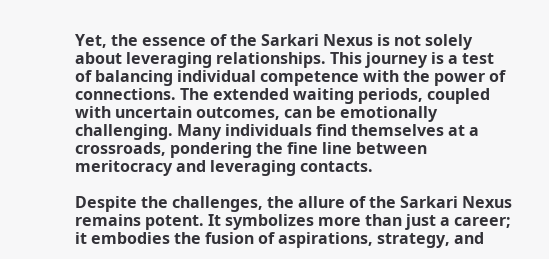Yet, the essence of the Sarkari Nexus is not solely about leveraging relationships. This journey is a test of balancing individual competence with the power of connections. The extended waiting periods, coupled with uncertain outcomes, can be emotionally challenging. Many individuals find themselves at a crossroads, pondering the fine line between meritocracy and leveraging contacts.

Despite the challenges, the allure of the Sarkari Nexus remains potent. It symbolizes more than just a career; it embodies the fusion of aspirations, strategy, and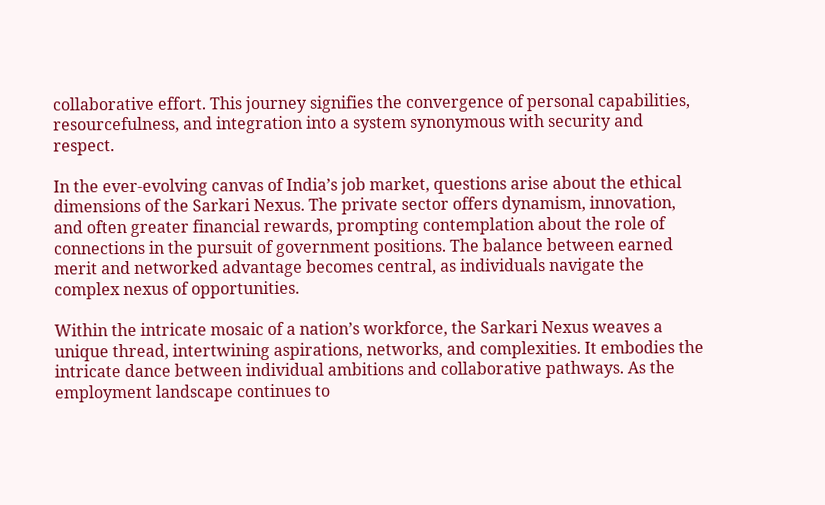collaborative effort. This journey signifies the convergence of personal capabilities, resourcefulness, and integration into a system synonymous with security and respect.

In the ever-evolving canvas of India’s job market, questions arise about the ethical dimensions of the Sarkari Nexus. The private sector offers dynamism, innovation, and often greater financial rewards, prompting contemplation about the role of connections in the pursuit of government positions. The balance between earned merit and networked advantage becomes central, as individuals navigate the complex nexus of opportunities.

Within the intricate mosaic of a nation’s workforce, the Sarkari Nexus weaves a unique thread, intertwining aspirations, networks, and complexities. It embodies the intricate dance between individual ambitions and collaborative pathways. As the employment landscape continues to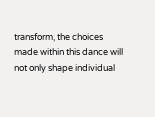transform, the choices made within this dance will not only shape individual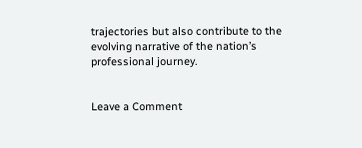trajectories but also contribute to the evolving narrative of the nation’s professional journey.


Leave a Comment